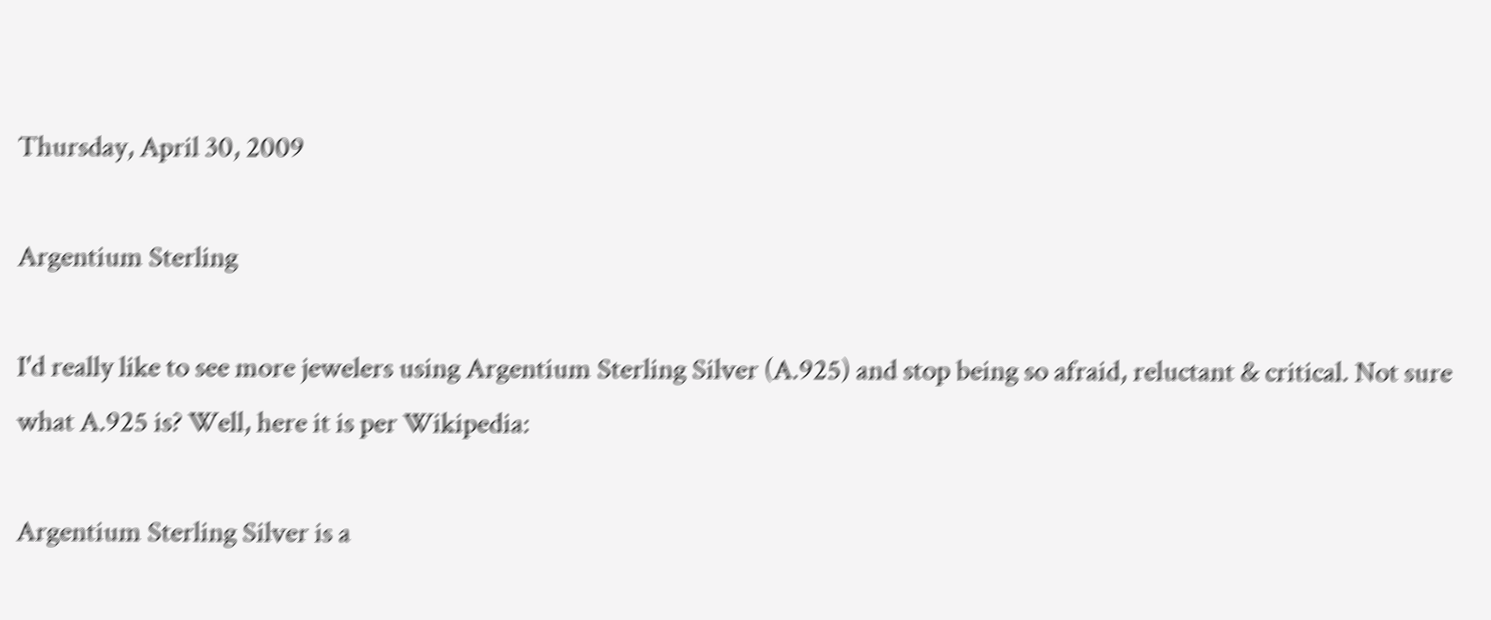Thursday, April 30, 2009

Argentium Sterling

I'd really like to see more jewelers using Argentium Sterling Silver (A.925) and stop being so afraid, reluctant & critical. Not sure what A.925 is? Well, here it is per Wikipedia:

Argentium Sterling Silver is a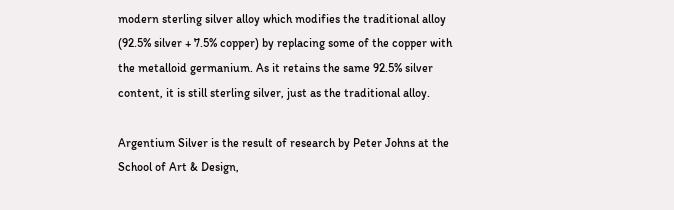modern sterling silver alloy which modifies the traditional alloy (92.5% silver + 7.5% copper) by replacing some of the copper with the metalloid germanium. As it retains the same 92.5% silver content, it is still sterling silver, just as the traditional alloy.

Argentium Silver is the result of research by Peter Johns at the School of Art & Design,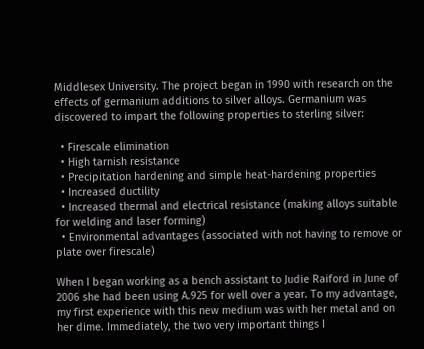Middlesex University. The project began in 1990 with research on the effects of germanium additions to silver alloys. Germanium was discovered to impart the following properties to sterling silver:

  • Firescale elimination
  • High tarnish resistance
  • Precipitation hardening and simple heat-hardening properties
  • Increased ductility
  • Increased thermal and electrical resistance (making alloys suitable for welding and laser forming)
  • Environmental advantages (associated with not having to remove or plate over firescale)

When I began working as a bench assistant to Judie Raiford in June of 2006 she had been using A.925 for well over a year. To my advantage, my first experience with this new medium was with her metal and on her dime. Immediately, the two very important things I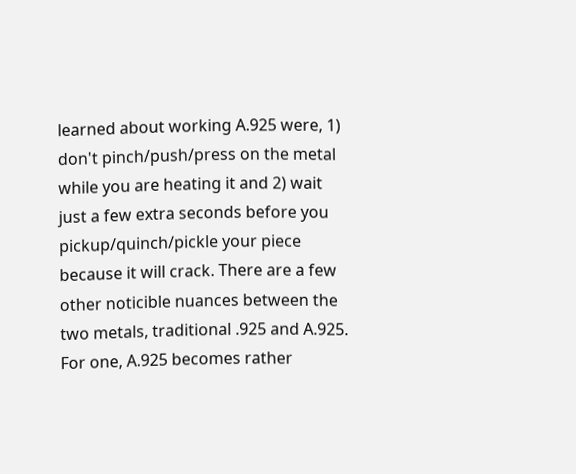learned about working A.925 were, 1) don't pinch/push/press on the metal while you are heating it and 2) wait just a few extra seconds before you pickup/quinch/pickle your piece because it will crack. There are a few other noticible nuances between the two metals, traditional .925 and A.925. For one, A.925 becomes rather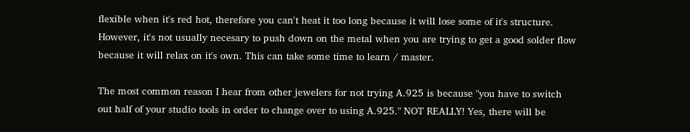flexible when it's red hot, therefore you can't heat it too long because it will lose some of it's structure. However, it's not usually necesary to push down on the metal when you are trying to get a good solder flow because it will relax on it's own. This can take some time to learn / master.

The most common reason I hear from other jewelers for not trying A.925 is because "you have to switch out half of your studio tools in order to change over to using A.925." NOT REALLY! Yes, there will be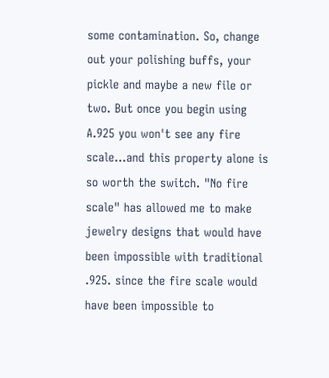some contamination. So, change out your polishing buffs, your pickle and maybe a new file or two. But once you begin using A.925 you won't see any fire scale...and this property alone is so worth the switch. "No fire scale" has allowed me to make jewelry designs that would have been impossible with traditional .925. since the fire scale would have been impossible to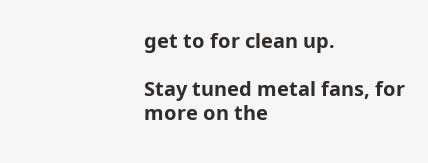get to for clean up.

Stay tuned metal fans, for more on the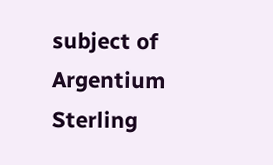subject of Argentium Sterling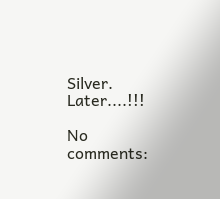Silver. Later....!!!

No comments: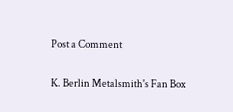Post a Comment

K. Berlin Metalsmith's Fan Box